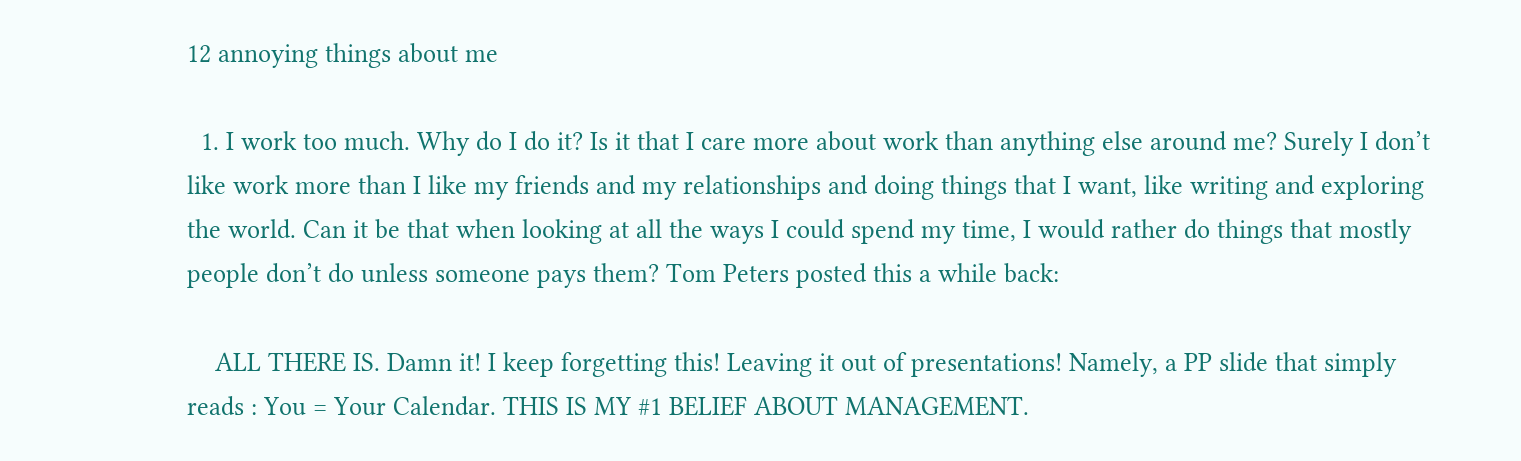12 annoying things about me

  1. I work too much. Why do I do it? Is it that I care more about work than anything else around me? Surely I don’t like work more than I like my friends and my relationships and doing things that I want, like writing and exploring the world. Can it be that when looking at all the ways I could spend my time, I would rather do things that mostly people don’t do unless someone pays them? Tom Peters posted this a while back:

    ALL THERE IS. Damn it! I keep forgetting this! Leaving it out of presentations! Namely, a PP slide that simply reads : You = Your Calendar. THIS IS MY #1 BELIEF ABOUT MANAGEMENT.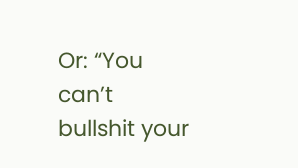Or: “You can’t bullshit your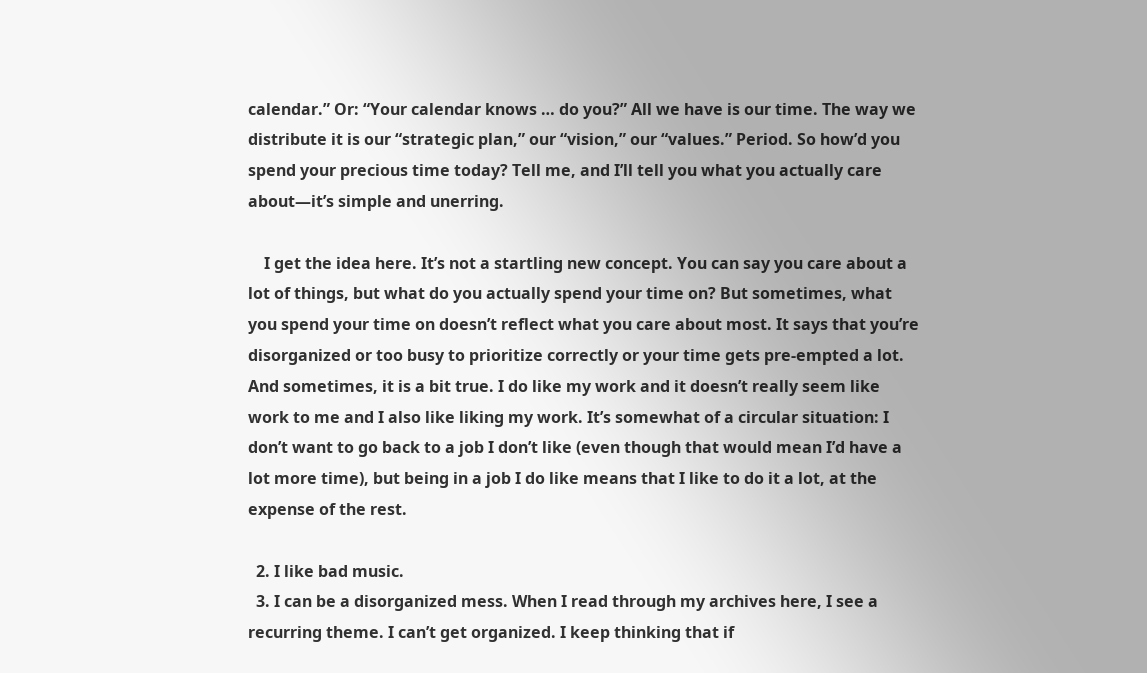calendar.” Or: “Your calendar knows … do you?” All we have is our time. The way we distribute it is our “strategic plan,” our “vision,” our “values.” Period. So how’d you spend your precious time today? Tell me, and I’ll tell you what you actually care about—it’s simple and unerring.

    I get the idea here. It’s not a startling new concept. You can say you care about a lot of things, but what do you actually spend your time on? But sometimes, what you spend your time on doesn’t reflect what you care about most. It says that you’re disorganized or too busy to prioritize correctly or your time gets pre-empted a lot. And sometimes, it is a bit true. I do like my work and it doesn’t really seem like work to me and I also like liking my work. It’s somewhat of a circular situation: I don’t want to go back to a job I don’t like (even though that would mean I’d have a lot more time), but being in a job I do like means that I like to do it a lot, at the expense of the rest.

  2. I like bad music.
  3. I can be a disorganized mess. When I read through my archives here, I see a recurring theme. I can’t get organized. I keep thinking that if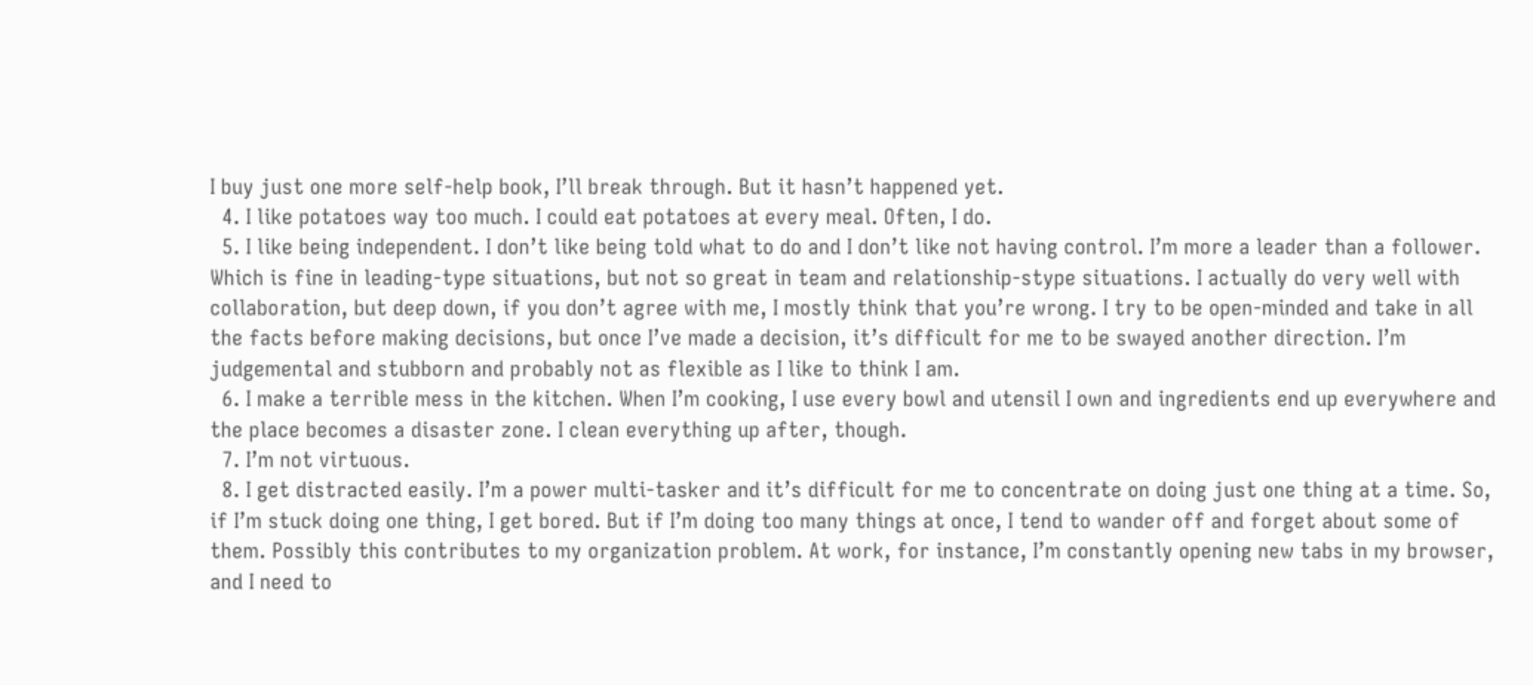I buy just one more self-help book, I’ll break through. But it hasn’t happened yet.
  4. I like potatoes way too much. I could eat potatoes at every meal. Often, I do.
  5. I like being independent. I don’t like being told what to do and I don’t like not having control. I’m more a leader than a follower. Which is fine in leading-type situations, but not so great in team and relationship-stype situations. I actually do very well with collaboration, but deep down, if you don’t agree with me, I mostly think that you’re wrong. I try to be open-minded and take in all the facts before making decisions, but once I’ve made a decision, it’s difficult for me to be swayed another direction. I’m judgemental and stubborn and probably not as flexible as I like to think I am.
  6. I make a terrible mess in the kitchen. When I’m cooking, I use every bowl and utensil I own and ingredients end up everywhere and the place becomes a disaster zone. I clean everything up after, though.
  7. I’m not virtuous.
  8. I get distracted easily. I’m a power multi-tasker and it’s difficult for me to concentrate on doing just one thing at a time. So, if I’m stuck doing one thing, I get bored. But if I’m doing too many things at once, I tend to wander off and forget about some of them. Possibly this contributes to my organization problem. At work, for instance, I’m constantly opening new tabs in my browser, and I need to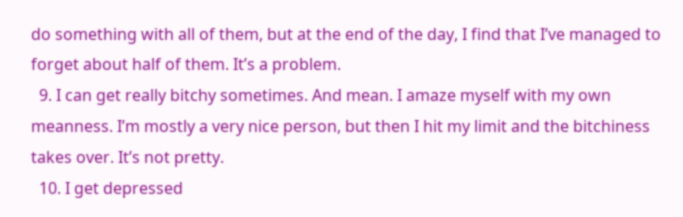do something with all of them, but at the end of the day, I find that I’ve managed to forget about half of them. It’s a problem.
  9. I can get really bitchy sometimes. And mean. I amaze myself with my own meanness. I’m mostly a very nice person, but then I hit my limit and the bitchiness takes over. It’s not pretty.
  10. I get depressed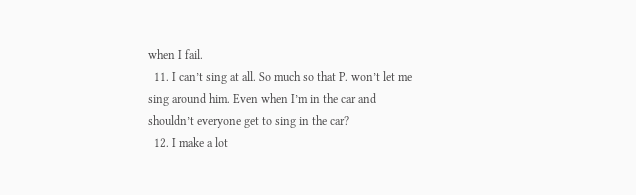when I fail.
  11. I can’t sing at all. So much so that P. won’t let me sing around him. Even when I’m in the car and shouldn’t everyone get to sing in the car?
  12. I make a lot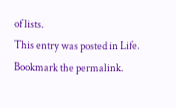of lists.
This entry was posted in Life. Bookmark the permalink.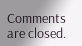Comments are closed.